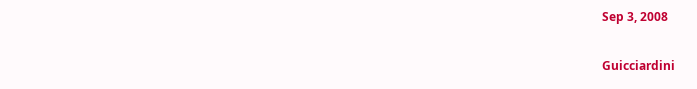Sep 3, 2008

Guicciardini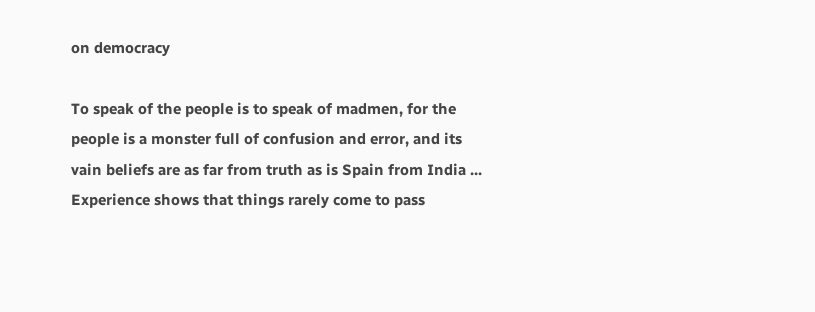on democracy

To speak of the people is to speak of madmen, for the people is a monster full of confusion and error, and its vain beliefs are as far from truth as is Spain from India ... Experience shows that things rarely come to pass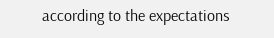according to the expectations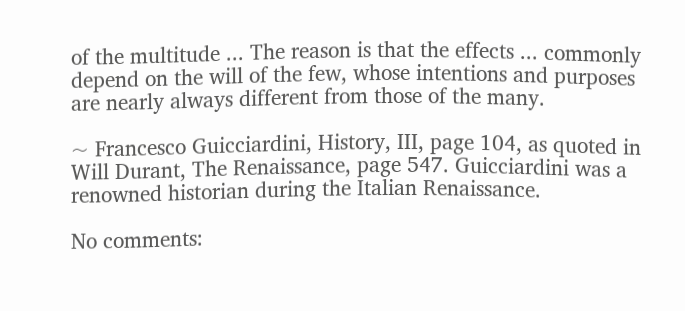of the multitude ... The reason is that the effects ... commonly depend on the will of the few, whose intentions and purposes are nearly always different from those of the many.

~ Francesco Guicciardini, History, III, page 104, as quoted in Will Durant, The Renaissance, page 547. Guicciardini was a renowned historian during the Italian Renaissance.

No comments: